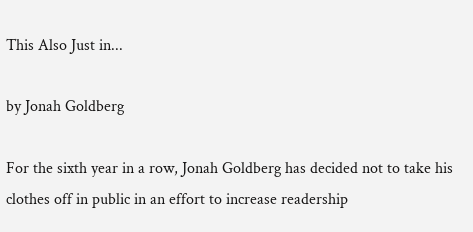This Also Just in...

by Jonah Goldberg

For the sixth year in a row, Jonah Goldberg has decided not to take his clothes off in public in an effort to increase readership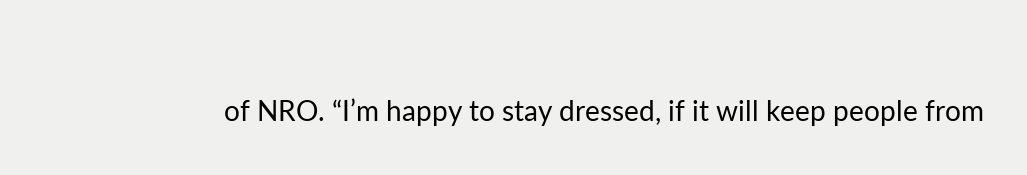of NRO. “I’m happy to stay dressed, if it will keep people from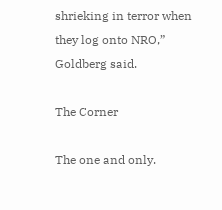shrieking in terror when they log onto NRO,” Goldberg said.

The Corner

The one and only.